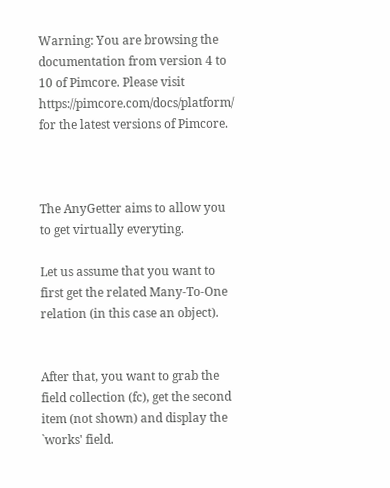Warning: You are browsing the documentation from version 4 to 10 of Pimcore. Please visit https://pimcore.com/docs/platform/ for the latest versions of Pimcore.



The AnyGetter aims to allow you to get virtually everyting.

Let us assume that you want to first get the related Many-To-One relation (in this case an object).


After that, you want to grab the field collection (fc), get the second item (not shown) and display the `works' field.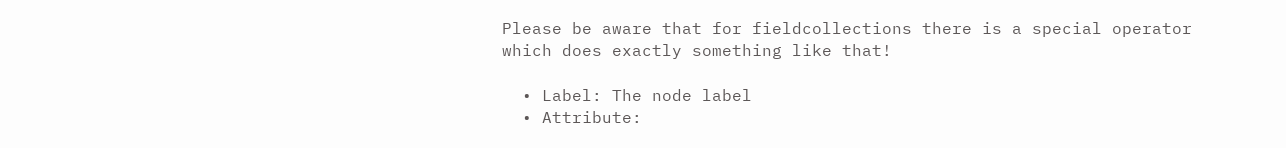Please be aware that for fieldcollections there is a special operator which does exactly something like that!

  • Label: The node label
  • Attribute: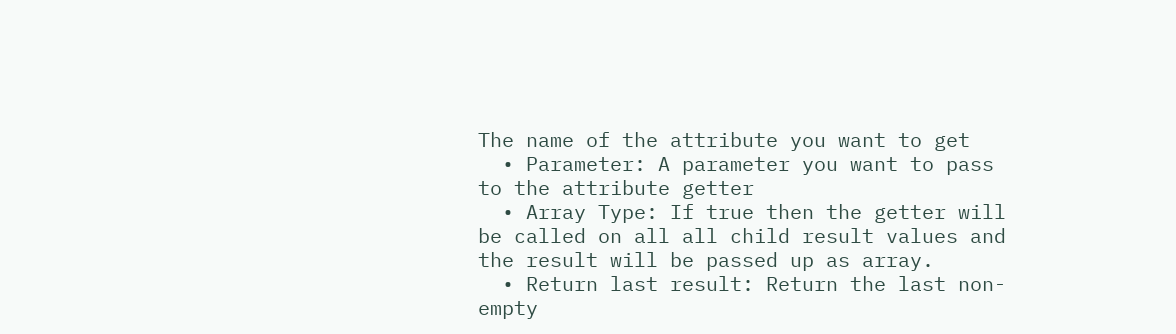The name of the attribute you want to get
  • Parameter: A parameter you want to pass to the attribute getter
  • Array Type: If true then the getter will be called on all all child result values and the result will be passed up as array.
  • Return last result: Return the last non-empty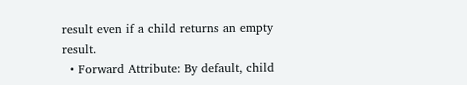result even if a child returns an empty result.
  • Forward Attribute: By default, child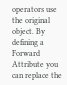operators use the original object. By defining a Forward Attribute you can replace the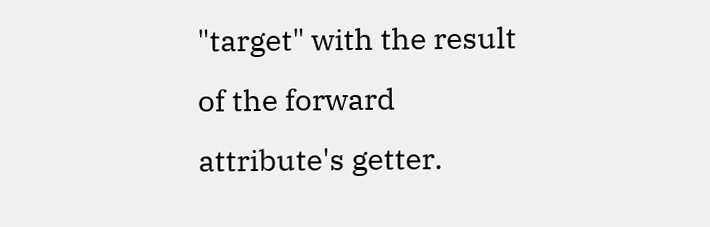"target" with the result of the forward attribute's getter.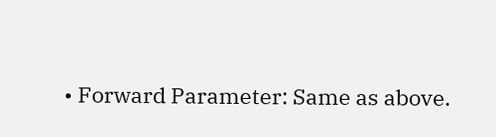• Forward Parameter: Same as above.